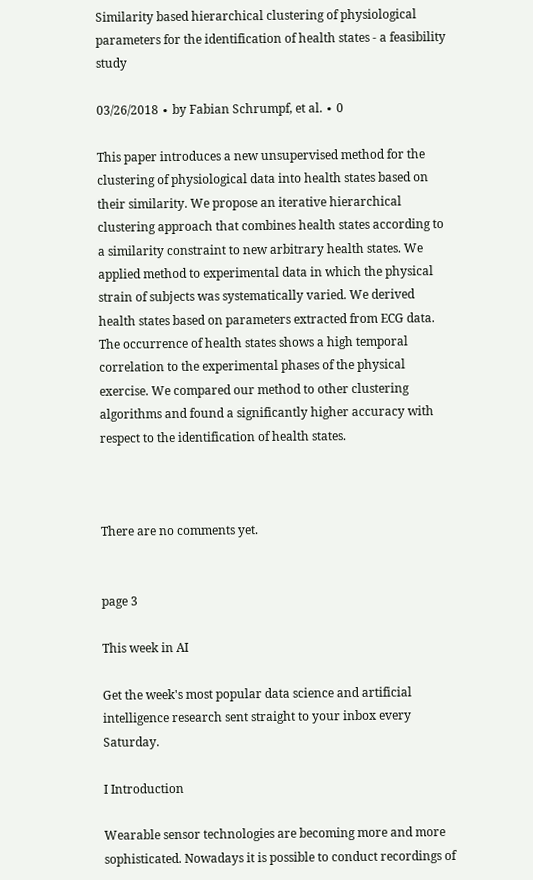Similarity based hierarchical clustering of physiological parameters for the identification of health states - a feasibility study

03/26/2018 ∙ by Fabian Schrumpf, et al. ∙ 0

This paper introduces a new unsupervised method for the clustering of physiological data into health states based on their similarity. We propose an iterative hierarchical clustering approach that combines health states according to a similarity constraint to new arbitrary health states. We applied method to experimental data in which the physical strain of subjects was systematically varied. We derived health states based on parameters extracted from ECG data. The occurrence of health states shows a high temporal correlation to the experimental phases of the physical exercise. We compared our method to other clustering algorithms and found a significantly higher accuracy with respect to the identification of health states.



There are no comments yet.


page 3

This week in AI

Get the week's most popular data science and artificial intelligence research sent straight to your inbox every Saturday.

I Introduction

Wearable sensor technologies are becoming more and more sophisticated. Nowadays it is possible to conduct recordings of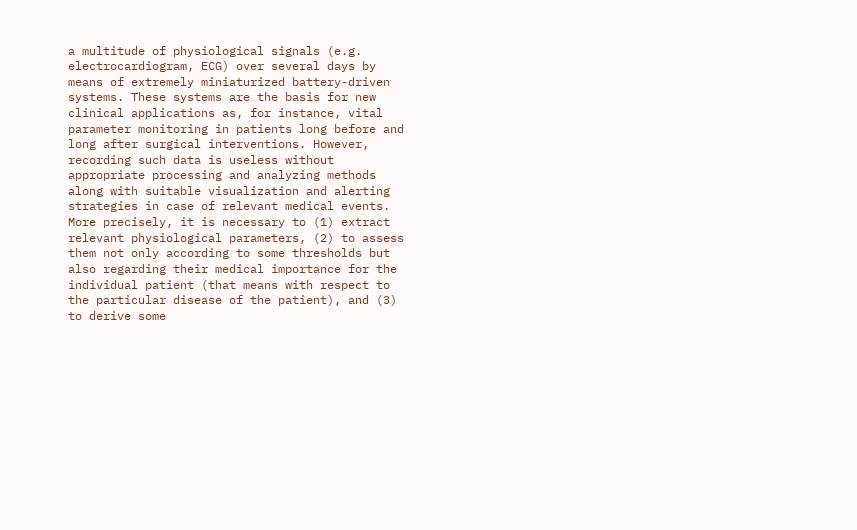a multitude of physiological signals (e.g. electrocardiogram, ECG) over several days by means of extremely miniaturized battery-driven systems. These systems are the basis for new clinical applications as, for instance, vital parameter monitoring in patients long before and long after surgical interventions. However, recording such data is useless without appropriate processing and analyzing methods along with suitable visualization and alerting strategies in case of relevant medical events. More precisely, it is necessary to (1) extract relevant physiological parameters, (2) to assess them not only according to some thresholds but also regarding their medical importance for the individual patient (that means with respect to the particular disease of the patient), and (3) to derive some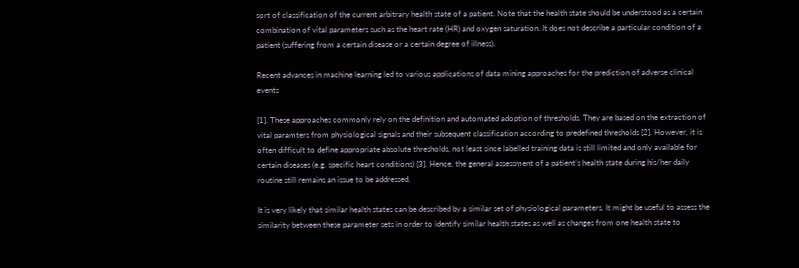sort of classification of the current arbitrary health state of a patient. Note that the health state should be understood as a certain combination of vital parameters such as the heart rate (HR) and oxygen saturation. It does not describe a particular condition of a patient (suffering from a certain disease or a certain degree of illness).

Recent advances in machine learning led to various applications of data mining approaches for the prediction of adverse clinical events

[1]. These approaches commonly rely on the definition and automated adoption of thresholds. They are based on the extraction of vital paramters from physiological signals and their subsequent classification according to predefined thresholds [2]. However, it is often difficult to define appropriate absolute thresholds, not least since labelled training data is still limited and only available for certain diseases (e.g. specific heart conditions) [3]. Hence, the general assessment of a patient’s health state during his/her daily routine still remains an issue to be addressed.

It is very likely that similar health states can be described by a similar set of physiological parameters. It might be useful to assess the similarity between these parameter sets in order to identify similar health states as well as changes from one health state to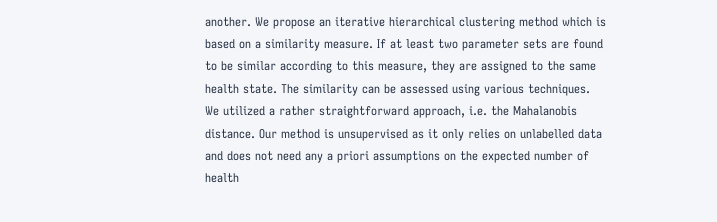another. We propose an iterative hierarchical clustering method which is based on a similarity measure. If at least two parameter sets are found to be similar according to this measure, they are assigned to the same health state. The similarity can be assessed using various techniques. We utilized a rather straightforward approach, i.e. the Mahalanobis distance. Our method is unsupervised as it only relies on unlabelled data and does not need any a priori assumptions on the expected number of health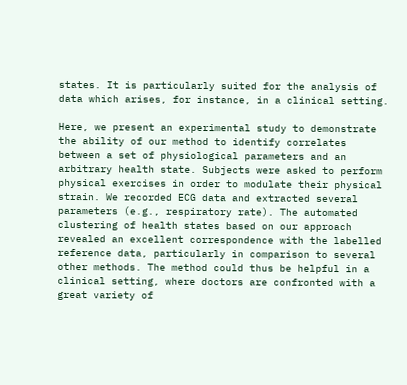states. It is particularly suited for the analysis of data which arises, for instance, in a clinical setting.

Here, we present an experimental study to demonstrate the ability of our method to identify correlates between a set of physiological parameters and an arbitrary health state. Subjects were asked to perform physical exercises in order to modulate their physical strain. We recorded ECG data and extracted several parameters (e.g., respiratory rate). The automated clustering of health states based on our approach revealed an excellent correspondence with the labelled reference data, particularly in comparison to several other methods. The method could thus be helpful in a clinical setting, where doctors are confronted with a great variety of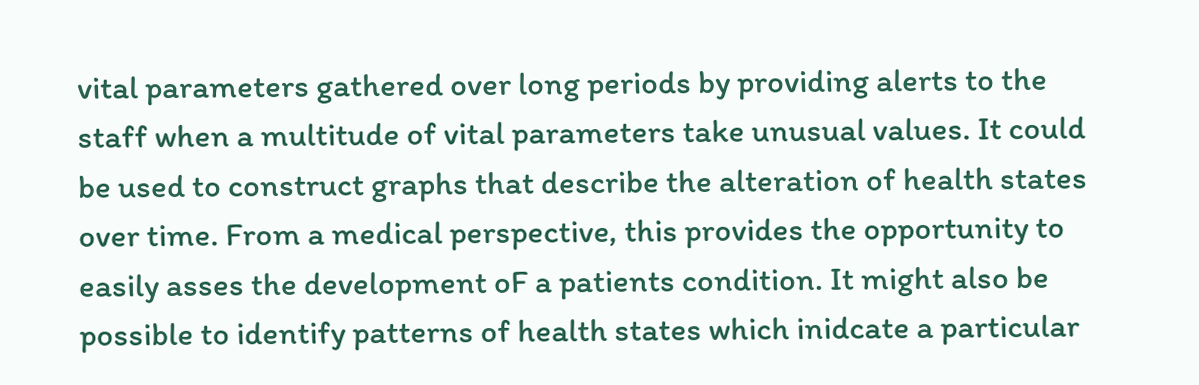vital parameters gathered over long periods by providing alerts to the staff when a multitude of vital parameters take unusual values. It could be used to construct graphs that describe the alteration of health states over time. From a medical perspective, this provides the opportunity to easily asses the development oF a patients condition. It might also be possible to identify patterns of health states which inidcate a particular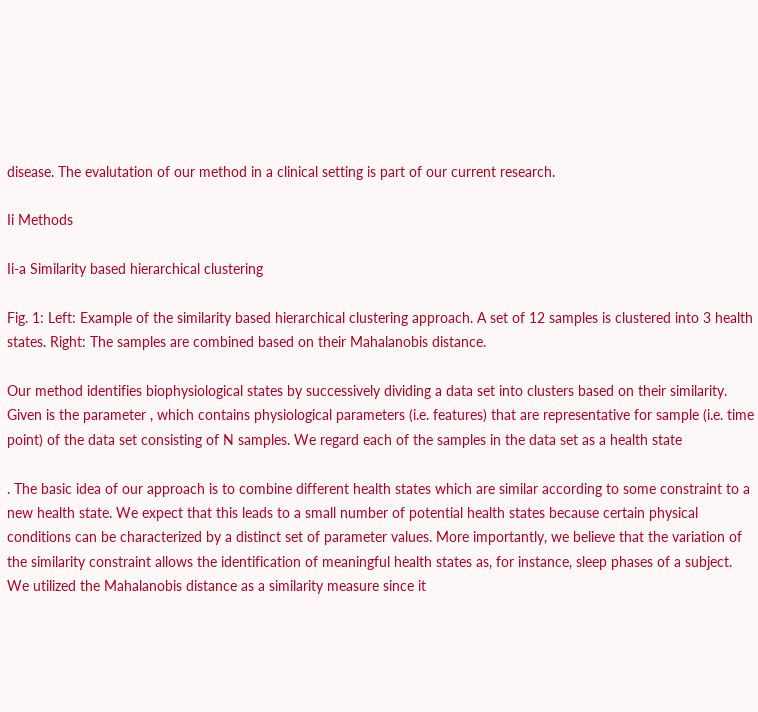disease. The evalutation of our method in a clinical setting is part of our current research.

Ii Methods

Ii-a Similarity based hierarchical clustering

Fig. 1: Left: Example of the similarity based hierarchical clustering approach. A set of 12 samples is clustered into 3 health states. Right: The samples are combined based on their Mahalanobis distance.

Our method identifies biophysiological states by successively dividing a data set into clusters based on their similarity. Given is the parameter , which contains physiological parameters (i.e. features) that are representative for sample (i.e. time point) of the data set consisting of N samples. We regard each of the samples in the data set as a health state

. The basic idea of our approach is to combine different health states which are similar according to some constraint to a new health state. We expect that this leads to a small number of potential health states because certain physical conditions can be characterized by a distinct set of parameter values. More importantly, we believe that the variation of the similarity constraint allows the identification of meaningful health states as, for instance, sleep phases of a subject. We utilized the Mahalanobis distance as a similarity measure since it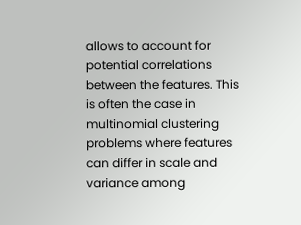allows to account for potential correlations between the features. This is often the case in multinomial clustering problems where features can differ in scale and variance among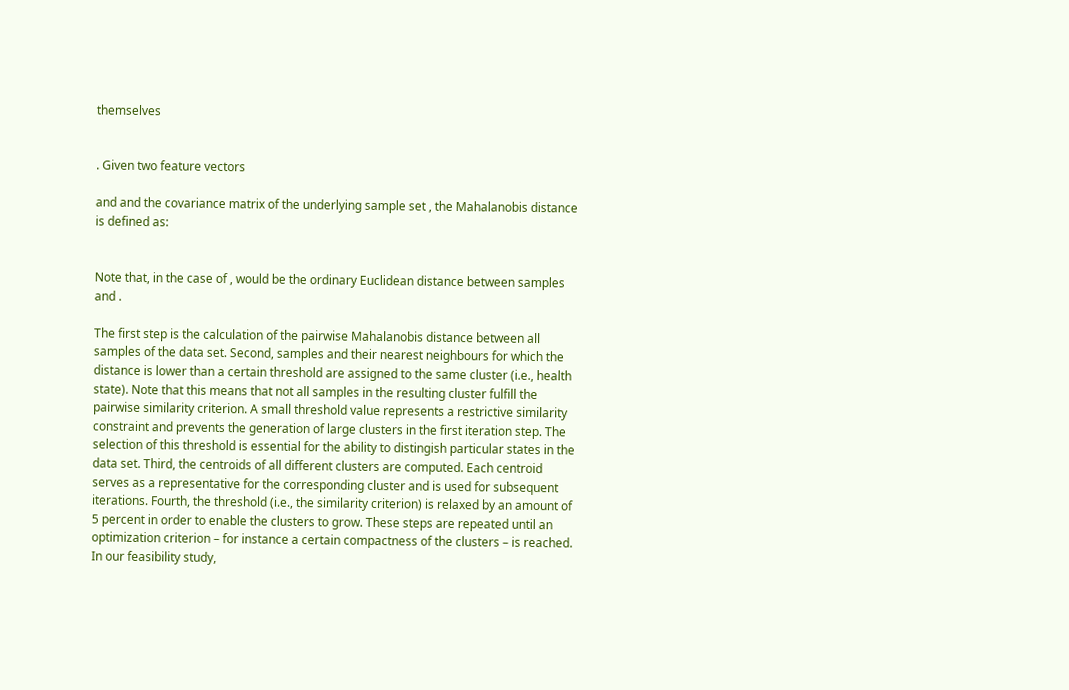themselves


. Given two feature vectors

and and the covariance matrix of the underlying sample set , the Mahalanobis distance is defined as:


Note that, in the case of , would be the ordinary Euclidean distance between samples and .

The first step is the calculation of the pairwise Mahalanobis distance between all samples of the data set. Second, samples and their nearest neighbours for which the distance is lower than a certain threshold are assigned to the same cluster (i.e., health state). Note that this means that not all samples in the resulting cluster fulfill the pairwise similarity criterion. A small threshold value represents a restrictive similarity constraint and prevents the generation of large clusters in the first iteration step. The selection of this threshold is essential for the ability to distingish particular states in the data set. Third, the centroids of all different clusters are computed. Each centroid serves as a representative for the corresponding cluster and is used for subsequent iterations. Fourth, the threshold (i.e., the similarity criterion) is relaxed by an amount of 5 percent in order to enable the clusters to grow. These steps are repeated until an optimization criterion – for instance a certain compactness of the clusters – is reached. In our feasibility study,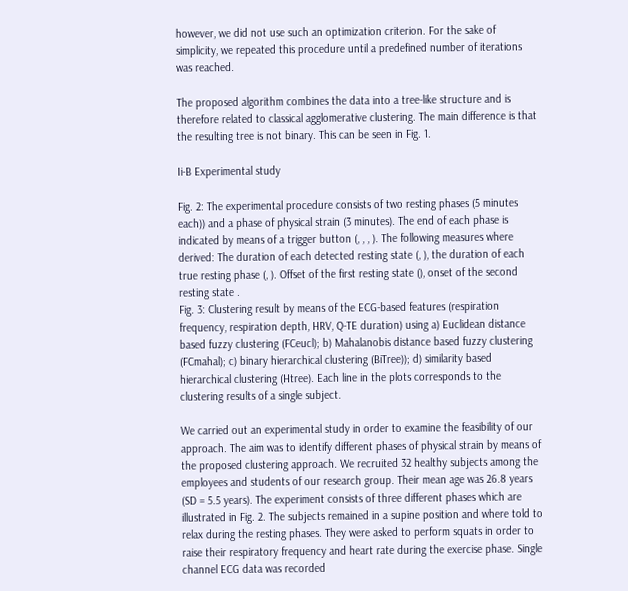however, we did not use such an optimization criterion. For the sake of simplicity, we repeated this procedure until a predefined number of iterations was reached.

The proposed algorithm combines the data into a tree-like structure and is therefore related to classical agglomerative clustering. The main difference is that the resulting tree is not binary. This can be seen in Fig. 1.

Ii-B Experimental study

Fig. 2: The experimental procedure consists of two resting phases (5 minutes each)) and a phase of physical strain (3 minutes). The end of each phase is indicated by means of a trigger button (, , , ). The following measures where derived: The duration of each detected resting state (, ), the duration of each true resting phase (, ). Offset of the first resting state (), onset of the second resting state .
Fig. 3: Clustering result by means of the ECG-based features (respiration frequency, respiration depth, HRV, Q-TE duration) using a) Euclidean distance based fuzzy clustering (FCeucl); b) Mahalanobis distance based fuzzy clustering (FCmahal); c) binary hierarchical clustering (BiTree)); d) similarity based hierarchical clustering (Htree). Each line in the plots corresponds to the clustering results of a single subject.

We carried out an experimental study in order to examine the feasibility of our approach. The aim was to identify different phases of physical strain by means of the proposed clustering approach. We recruited 32 healthy subjects among the employees and students of our research group. Their mean age was 26.8 years (SD = 5.5 years). The experiment consists of three different phases which are illustrated in Fig. 2. The subjects remained in a supine position and where told to relax during the resting phases. They were asked to perform squats in order to raise their respiratory frequency and heart rate during the exercise phase. Single channel ECG data was recorded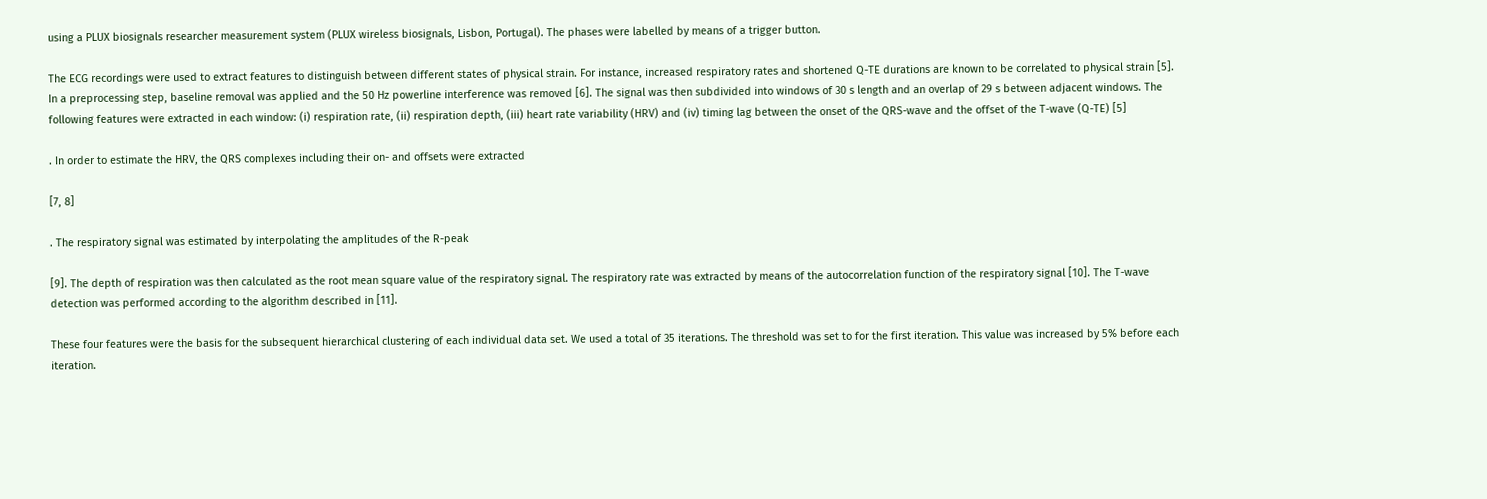using a PLUX biosignals researcher measurement system (PLUX wireless biosignals, Lisbon, Portugal). The phases were labelled by means of a trigger button.

The ECG recordings were used to extract features to distinguish between different states of physical strain. For instance, increased respiratory rates and shortened Q-TE durations are known to be correlated to physical strain [5]. In a preprocessing step, baseline removal was applied and the 50 Hz powerline interference was removed [6]. The signal was then subdivided into windows of 30 s length and an overlap of 29 s between adjacent windows. The following features were extracted in each window: (i) respiration rate, (ii) respiration depth, (iii) heart rate variability (HRV) and (iv) timing lag between the onset of the QRS-wave and the offset of the T-wave (Q-TE) [5]

. In order to estimate the HRV, the QRS complexes including their on- and offsets were extracted

[7, 8]

. The respiratory signal was estimated by interpolating the amplitudes of the R-peak

[9]. The depth of respiration was then calculated as the root mean square value of the respiratory signal. The respiratory rate was extracted by means of the autocorrelation function of the respiratory signal [10]. The T-wave detection was performed according to the algorithm described in [11].

These four features were the basis for the subsequent hierarchical clustering of each individual data set. We used a total of 35 iterations. The threshold was set to for the first iteration. This value was increased by 5% before each iteration.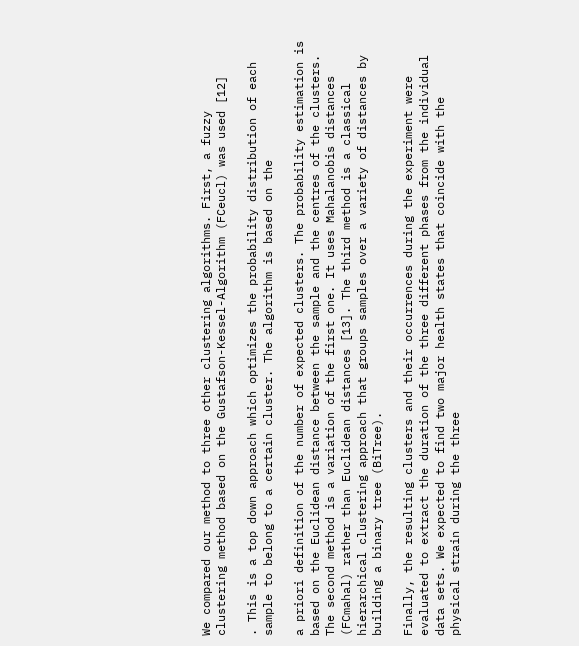We compared our method to three other clustering algorithms. First, a fuzzy clustering method based on the Gustafson-Kessel-Algorithm (FCeucl) was used [12]

. This is a top down approach which optimizes the probability distribution of each sample to belong to a certain cluster. The algorithm is based on the

a priori definition of the number of expected clusters. The probability estimation is based on the Euclidean distance between the sample and the centres of the clusters. The second method is a variation of the first one. It uses Mahalanobis distances (FCmahal) rather than Euclidean distances [13]. The third method is a classical hierarchical clustering approach that groups samples over a variety of distances by building a binary tree (BiTree).

Finally, the resulting clusters and their occurrences during the experiment were evaluated to extract the duration of the three different phases from the individual data sets. We expected to find two major health states that coincide with the physical strain during the three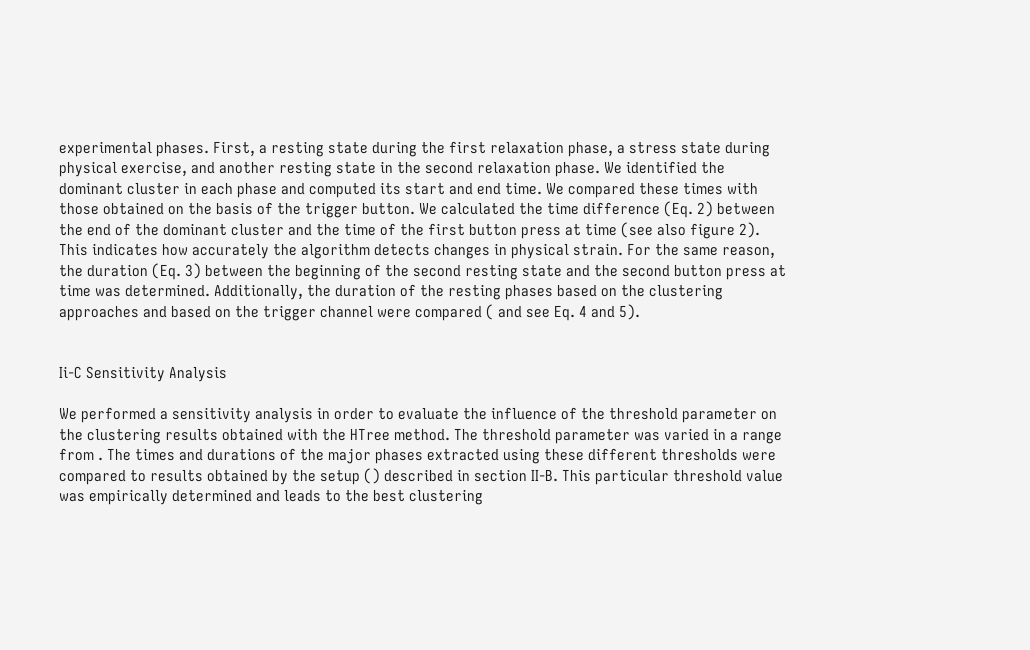experimental phases. First, a resting state during the first relaxation phase, a stress state during physical exercise, and another resting state in the second relaxation phase. We identified the dominant cluster in each phase and computed its start and end time. We compared these times with those obtained on the basis of the trigger button. We calculated the time difference (Eq. 2) between the end of the dominant cluster and the time of the first button press at time (see also figure 2). This indicates how accurately the algorithm detects changes in physical strain. For the same reason, the duration (Eq. 3) between the beginning of the second resting state and the second button press at time was determined. Additionally, the duration of the resting phases based on the clustering approaches and based on the trigger channel were compared ( and see Eq. 4 and 5).


Ii-C Sensitivity Analysis

We performed a sensitivity analysis in order to evaluate the influence of the threshold parameter on the clustering results obtained with the HTree method. The threshold parameter was varied in a range from . The times and durations of the major phases extracted using these different thresholds were compared to results obtained by the setup () described in section II-B. This particular threshold value was empirically determined and leads to the best clustering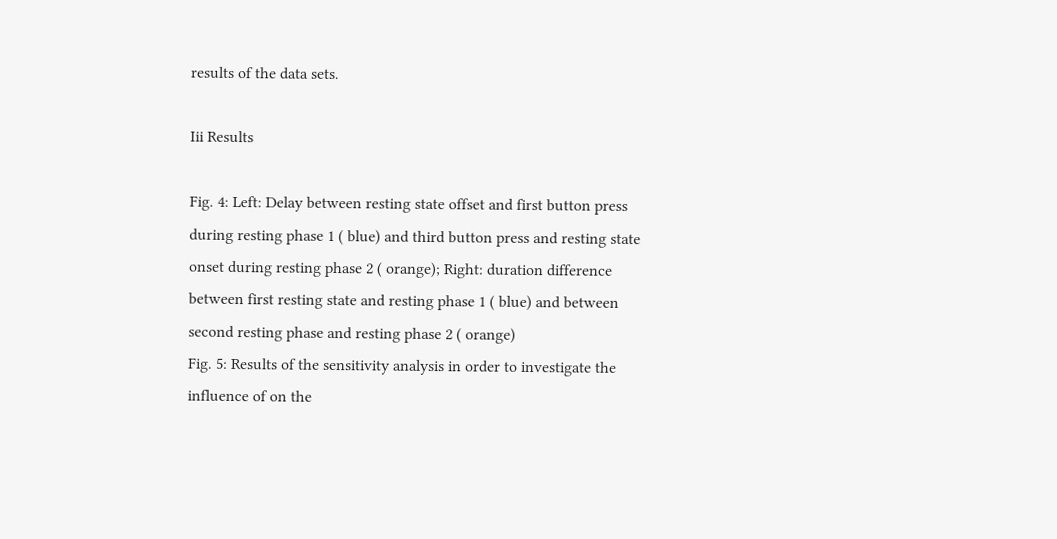results of the data sets.

Iii Results

Fig. 4: Left: Delay between resting state offset and first button press during resting phase 1 ( blue) and third button press and resting state onset during resting phase 2 ( orange); Right: duration difference between first resting state and resting phase 1 ( blue) and between second resting phase and resting phase 2 ( orange)
Fig. 5: Results of the sensitivity analysis in order to investigate the influence of on the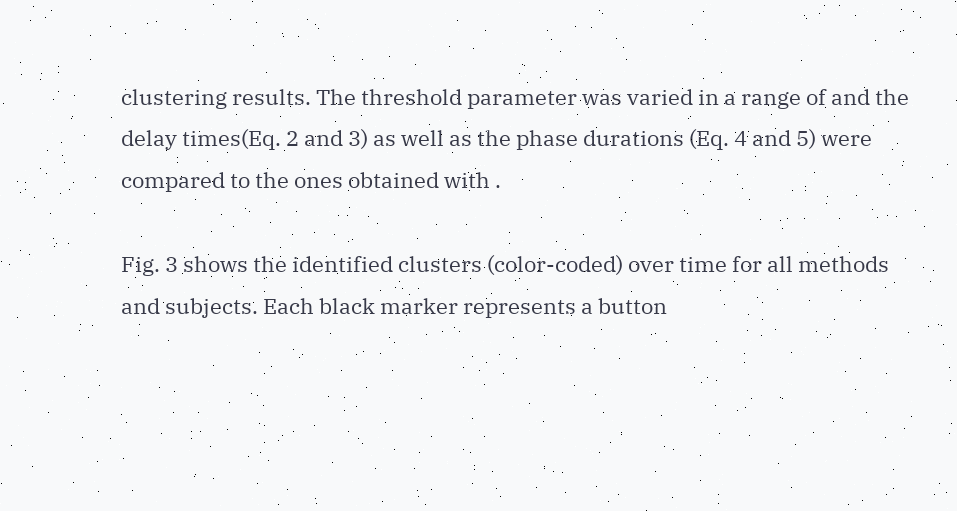clustering results. The threshold parameter was varied in a range of and the delay times(Eq. 2 and 3) as well as the phase durations (Eq. 4 and 5) were compared to the ones obtained with .

Fig. 3 shows the identified clusters (color-coded) over time for all methods and subjects. Each black marker represents a button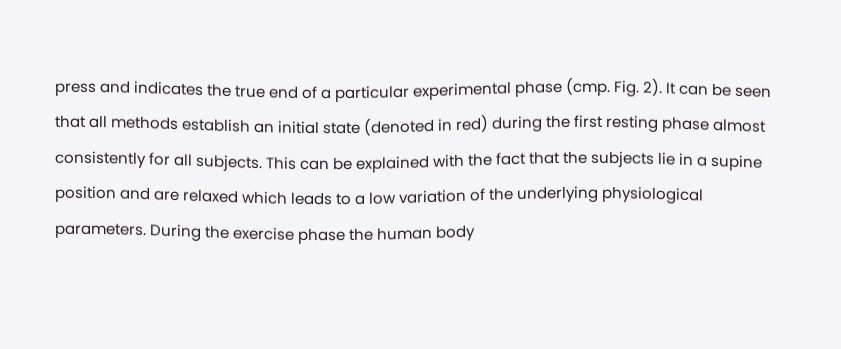press and indicates the true end of a particular experimental phase (cmp. Fig. 2). It can be seen that all methods establish an initial state (denoted in red) during the first resting phase almost consistently for all subjects. This can be explained with the fact that the subjects lie in a supine position and are relaxed which leads to a low variation of the underlying physiological parameters. During the exercise phase the human body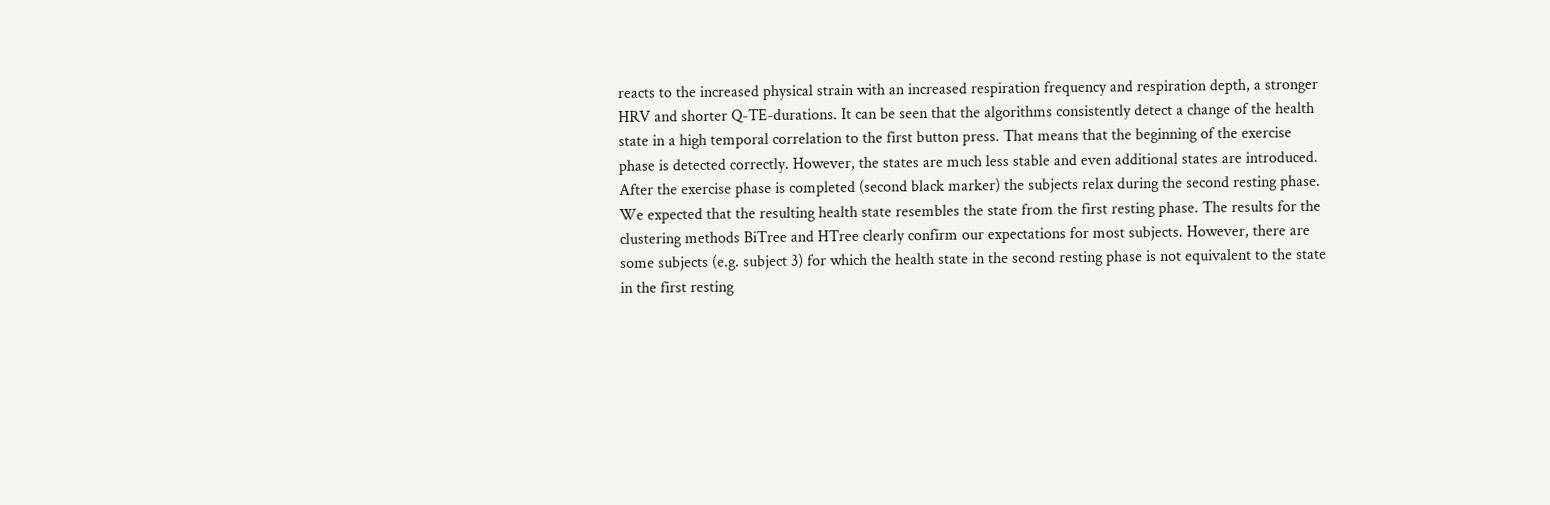reacts to the increased physical strain with an increased respiration frequency and respiration depth, a stronger HRV and shorter Q-TE-durations. It can be seen that the algorithms consistently detect a change of the health state in a high temporal correlation to the first button press. That means that the beginning of the exercise phase is detected correctly. However, the states are much less stable and even additional states are introduced. After the exercise phase is completed (second black marker) the subjects relax during the second resting phase. We expected that the resulting health state resembles the state from the first resting phase. The results for the clustering methods BiTree and HTree clearly confirm our expectations for most subjects. However, there are some subjects (e.g. subject 3) for which the health state in the second resting phase is not equivalent to the state in the first resting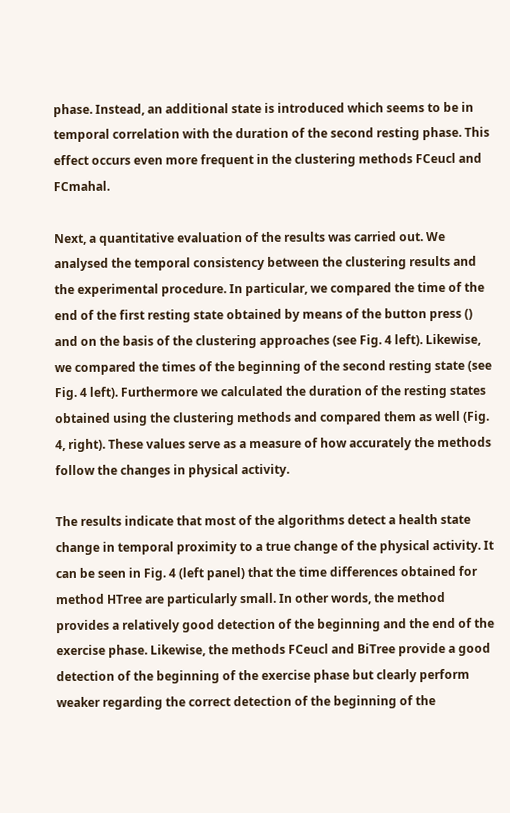phase. Instead, an additional state is introduced which seems to be in temporal correlation with the duration of the second resting phase. This effect occurs even more frequent in the clustering methods FCeucl and FCmahal.

Next, a quantitative evaluation of the results was carried out. We analysed the temporal consistency between the clustering results and the experimental procedure. In particular, we compared the time of the end of the first resting state obtained by means of the button press () and on the basis of the clustering approaches (see Fig. 4 left). Likewise, we compared the times of the beginning of the second resting state (see Fig. 4 left). Furthermore we calculated the duration of the resting states obtained using the clustering methods and compared them as well (Fig. 4, right). These values serve as a measure of how accurately the methods follow the changes in physical activity.

The results indicate that most of the algorithms detect a health state change in temporal proximity to a true change of the physical activity. It can be seen in Fig. 4 (left panel) that the time differences obtained for method HTree are particularly small. In other words, the method provides a relatively good detection of the beginning and the end of the exercise phase. Likewise, the methods FCeucl and BiTree provide a good detection of the beginning of the exercise phase but clearly perform weaker regarding the correct detection of the beginning of the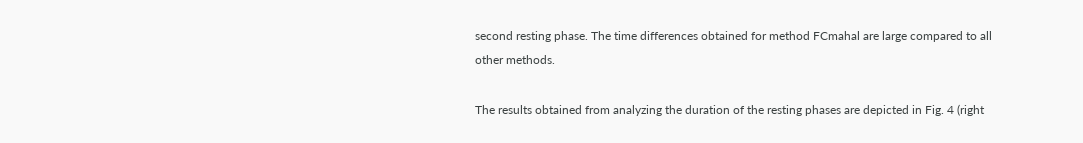second resting phase. The time differences obtained for method FCmahal are large compared to all other methods.

The results obtained from analyzing the duration of the resting phases are depicted in Fig. 4 (right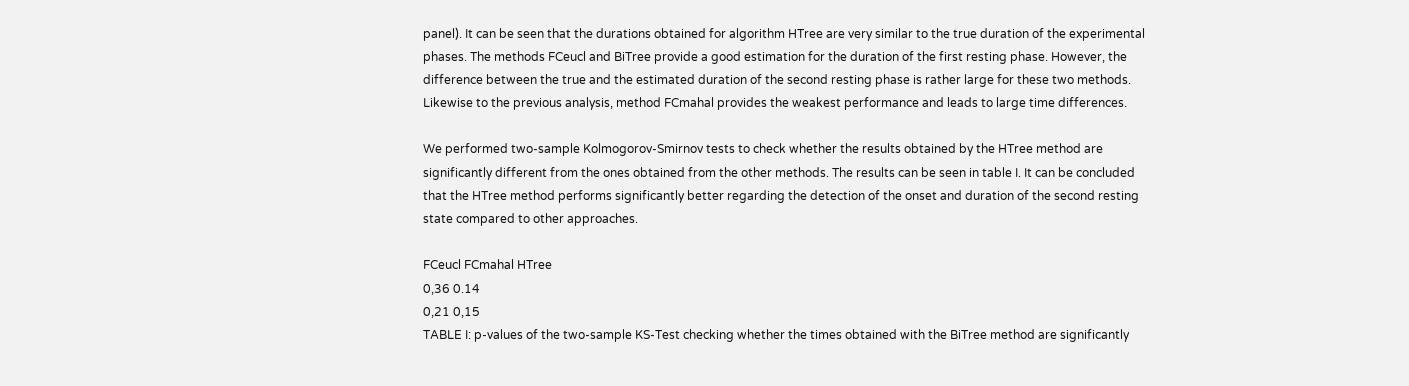panel). It can be seen that the durations obtained for algorithm HTree are very similar to the true duration of the experimental phases. The methods FCeucl and BiTree provide a good estimation for the duration of the first resting phase. However, the difference between the true and the estimated duration of the second resting phase is rather large for these two methods. Likewise to the previous analysis, method FCmahal provides the weakest performance and leads to large time differences.

We performed two-sample Kolmogorov-Smirnov tests to check whether the results obtained by the HTree method are significantly different from the ones obtained from the other methods. The results can be seen in table I. It can be concluded that the HTree method performs significantly better regarding the detection of the onset and duration of the second resting state compared to other approaches.

FCeucl FCmahal HTree
0,36 0.14
0,21 0,15
TABLE I: p-values of the two-sample KS-Test checking whether the times obtained with the BiTree method are significantly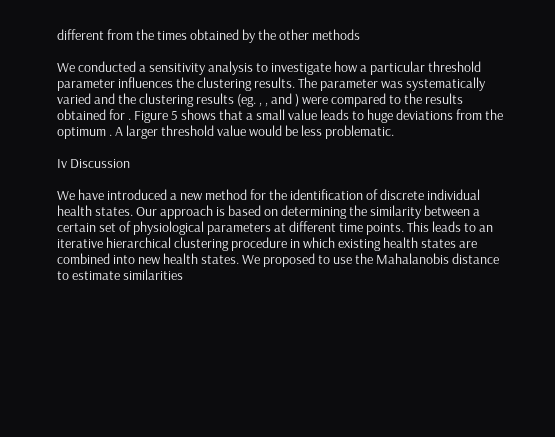different from the times obtained by the other methods

We conducted a sensitivity analysis to investigate how a particular threshold parameter influences the clustering results. The parameter was systematically varied and the clustering results (eg. , , and ) were compared to the results obtained for . Figure 5 shows that a small value leads to huge deviations from the optimum . A larger threshold value would be less problematic.

Iv Discussion

We have introduced a new method for the identification of discrete individual health states. Our approach is based on determining the similarity between a certain set of physiological parameters at different time points. This leads to an iterative hierarchical clustering procedure in which existing health states are combined into new health states. We proposed to use the Mahalanobis distance to estimate similarities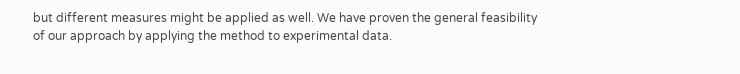but different measures might be applied as well. We have proven the general feasibility of our approach by applying the method to experimental data.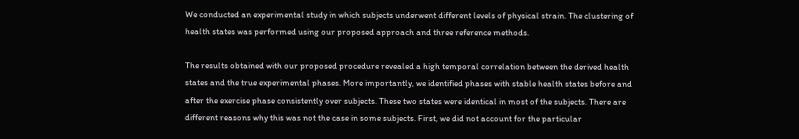We conducted an experimental study in which subjects underwent different levels of physical strain. The clustering of health states was performed using our proposed approach and three reference methods.

The results obtained with our proposed procedure revealed a high temporal correlation between the derived health states and the true experimental phases. More importantly, we identified phases with stable health states before and after the exercise phase consistently over subjects. These two states were identical in most of the subjects. There are different reasons why this was not the case in some subjects. First, we did not account for the particular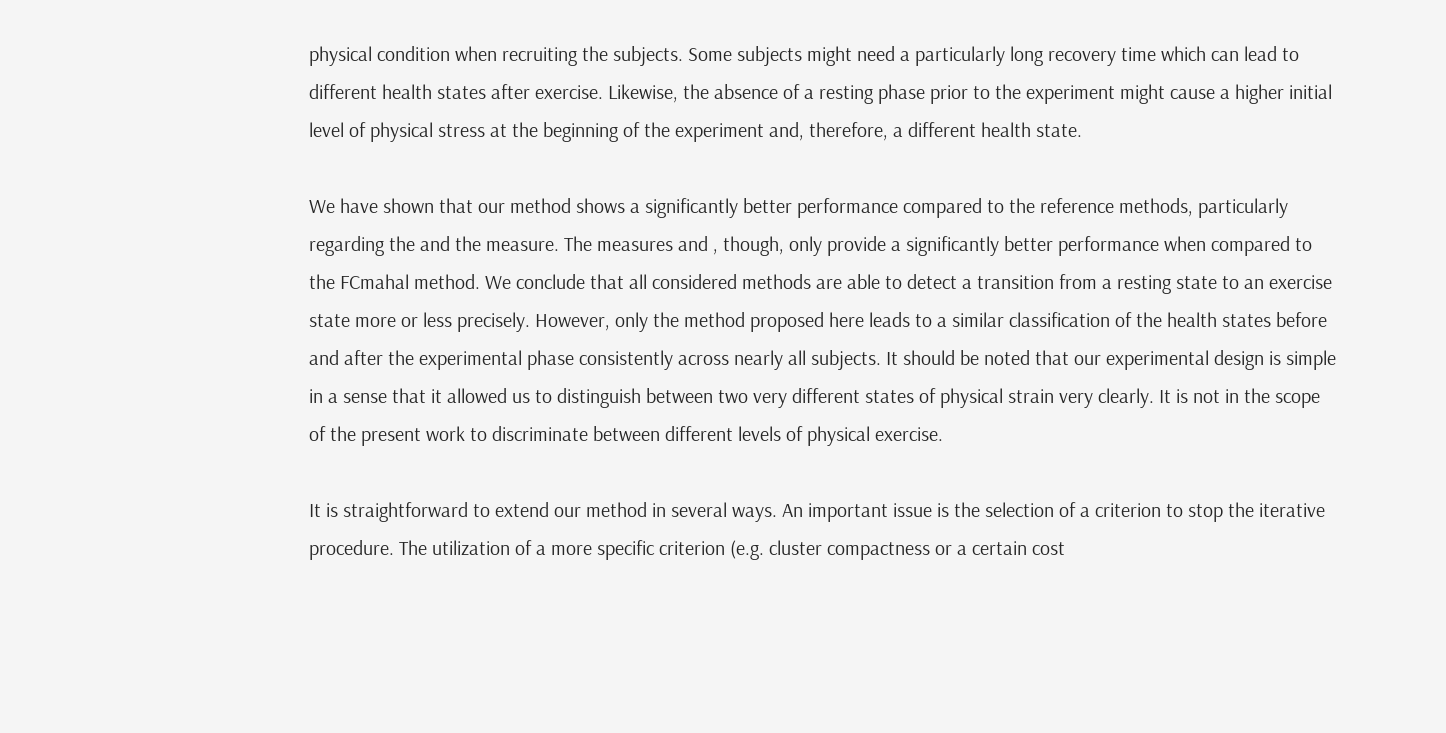physical condition when recruiting the subjects. Some subjects might need a particularly long recovery time which can lead to different health states after exercise. Likewise, the absence of a resting phase prior to the experiment might cause a higher initial level of physical stress at the beginning of the experiment and, therefore, a different health state.

We have shown that our method shows a significantly better performance compared to the reference methods, particularly regarding the and the measure. The measures and , though, only provide a significantly better performance when compared to the FCmahal method. We conclude that all considered methods are able to detect a transition from a resting state to an exercise state more or less precisely. However, only the method proposed here leads to a similar classification of the health states before and after the experimental phase consistently across nearly all subjects. It should be noted that our experimental design is simple in a sense that it allowed us to distinguish between two very different states of physical strain very clearly. It is not in the scope of the present work to discriminate between different levels of physical exercise.

It is straightforward to extend our method in several ways. An important issue is the selection of a criterion to stop the iterative procedure. The utilization of a more specific criterion (e.g. cluster compactness or a certain cost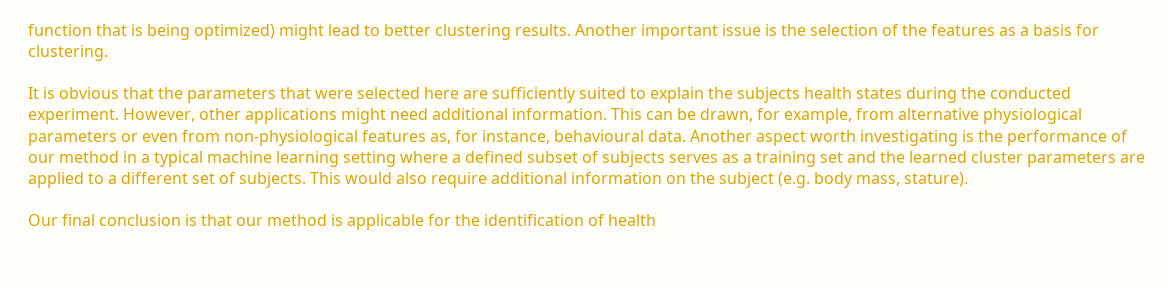function that is being optimized) might lead to better clustering results. Another important issue is the selection of the features as a basis for clustering.

It is obvious that the parameters that were selected here are sufficiently suited to explain the subjects health states during the conducted experiment. However, other applications might need additional information. This can be drawn, for example, from alternative physiological parameters or even from non-physiological features as, for instance, behavioural data. Another aspect worth investigating is the performance of our method in a typical machine learning setting where a defined subset of subjects serves as a training set and the learned cluster parameters are applied to a different set of subjects. This would also require additional information on the subject (e.g. body mass, stature).

Our final conclusion is that our method is applicable for the identification of health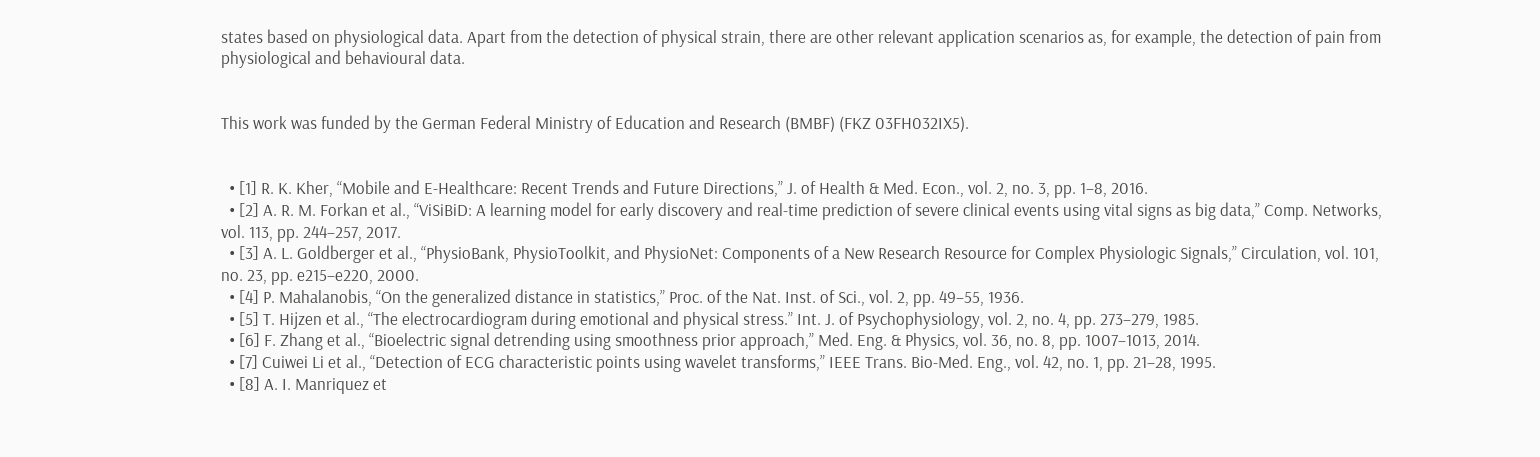states based on physiological data. Apart from the detection of physical strain, there are other relevant application scenarios as, for example, the detection of pain from physiological and behavioural data.


This work was funded by the German Federal Ministry of Education and Research (BMBF) (FKZ 03FH032IX5).


  • [1] R. K. Kher, “Mobile and E-Healthcare: Recent Trends and Future Directions,” J. of Health & Med. Econ., vol. 2, no. 3, pp. 1–8, 2016.
  • [2] A. R. M. Forkan et al., “ViSiBiD: A learning model for early discovery and real-time prediction of severe clinical events using vital signs as big data,” Comp. Networks, vol. 113, pp. 244–257, 2017.
  • [3] A. L. Goldberger et al., “PhysioBank, PhysioToolkit, and PhysioNet: Components of a New Research Resource for Complex Physiologic Signals,” Circulation, vol. 101, no. 23, pp. e215–e220, 2000.
  • [4] P. Mahalanobis, “On the generalized distance in statistics,” Proc. of the Nat. Inst. of Sci., vol. 2, pp. 49–55, 1936.
  • [5] T. Hijzen et al., “The electrocardiogram during emotional and physical stress.” Int. J. of Psychophysiology, vol. 2, no. 4, pp. 273–279, 1985.
  • [6] F. Zhang et al., “Bioelectric signal detrending using smoothness prior approach,” Med. Eng. & Physics, vol. 36, no. 8, pp. 1007–1013, 2014.
  • [7] Cuiwei Li et al., “Detection of ECG characteristic points using wavelet transforms,” IEEE Trans. Bio-Med. Eng., vol. 42, no. 1, pp. 21–28, 1995.
  • [8] A. I. Manriquez et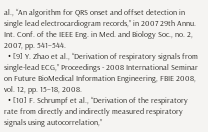al., “An algorithm for QRS onset and offset detection in single lead electrocardiogram records,” in 2007 29th Annu. Int. Conf. of the IEEE Eng. in Med. and Biology Soc., no. 2, 2007, pp. 541–544.
  • [9] Y. Zhao et al., “Derivation of respiratory signals from single-lead ECG,” Proceedings - 2008 International Seminar on Future BioMedical Information Engineering, FBIE 2008, vol. 12, pp. 15–18, 2008.
  • [10] F. Schrumpf et al., “Derivation of the respiratory rate from directly and indirectly measured respiratory signals using autocorrelation,”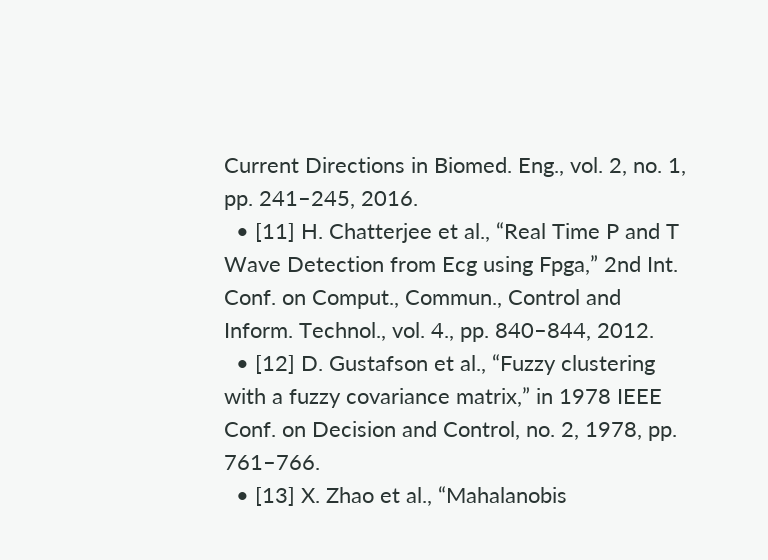Current Directions in Biomed. Eng., vol. 2, no. 1, pp. 241–245, 2016.
  • [11] H. Chatterjee et al., “Real Time P and T Wave Detection from Ecg using Fpga,” 2nd Int. Conf. on Comput., Commun., Control and Inform. Technol., vol. 4., pp. 840–844, 2012.
  • [12] D. Gustafson et al., “Fuzzy clustering with a fuzzy covariance matrix,” in 1978 IEEE Conf. on Decision and Control, no. 2, 1978, pp. 761–766.
  • [13] X. Zhao et al., “Mahalanobis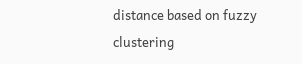distance based on fuzzy clustering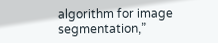algorithm for image segmentation,”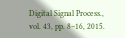Digital Signal Process., vol. 43, pp. 8–16, 2015.